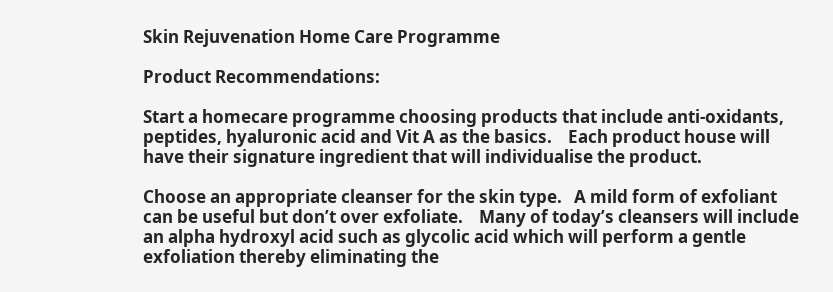Skin Rejuvenation Home Care Programme

Product Recommendations:

Start a homecare programme choosing products that include anti-oxidants, peptides, hyaluronic acid and Vit A as the basics.    Each product house will have their signature ingredient that will individualise the product.

Choose an appropriate cleanser for the skin type.   A mild form of exfoliant can be useful but don’t over exfoliate.    Many of today’s cleansers will include an alpha hydroxyl acid such as glycolic acid which will perform a gentle exfoliation thereby eliminating the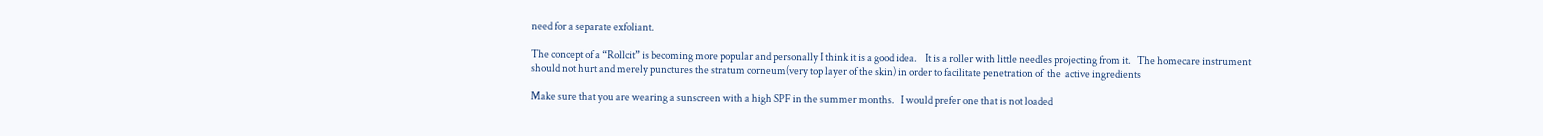need for a separate exfoliant.

The concept of a “Rollcit” is becoming more popular and personally I think it is a good idea.    It is a roller with little needles projecting from it.   The homecare instrument should not hurt and merely punctures the stratum corneum(very top layer of the skin) in order to facilitate penetration of  the  active ingredients

Make sure that you are wearing a sunscreen with a high SPF in the summer months.   I would prefer one that is not loaded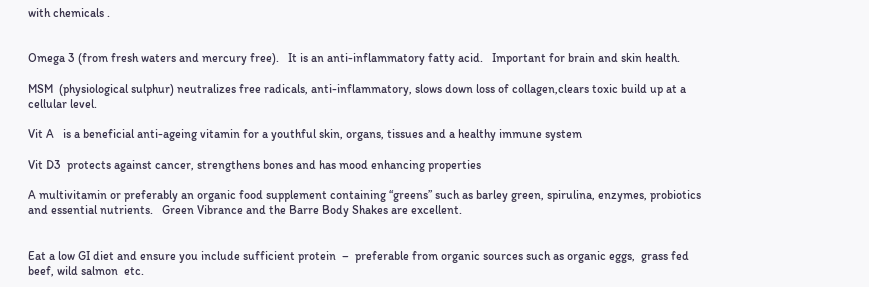with chemicals .


Omega 3 (from fresh waters and mercury free).   It is an anti-inflammatory fatty acid.   Important for brain and skin health.

MSM  (physiological sulphur) neutralizes free radicals, anti-inflammatory, slows down loss of collagen,clears toxic build up at a cellular level.

Vit A   is a beneficial anti-ageing vitamin for a youthful skin, organs, tissues and a healthy immune system

Vit D3  protects against cancer, strengthens bones and has mood enhancing properties

A multivitamin or preferably an organic food supplement containing “greens” such as barley green, spirulina, enzymes, probiotics and essential nutrients.   Green Vibrance and the Barre Body Shakes are excellent.


Eat a low GI diet and ensure you include sufficient protein  –  preferable from organic sources such as organic eggs,  grass fed beef, wild salmon  etc.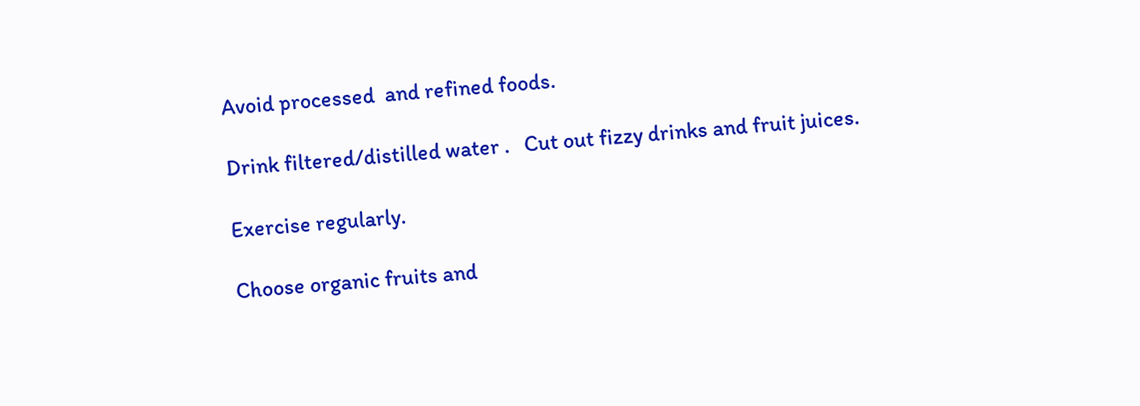Avoid processed  and refined foods.

Drink filtered/distilled water .   Cut out fizzy drinks and fruit juices.

Exercise regularly.

Choose organic fruits and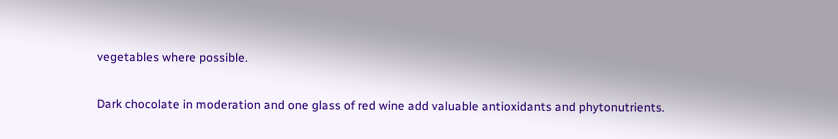vegetables where possible.

Dark chocolate in moderation and one glass of red wine add valuable antioxidants and phytonutrients.